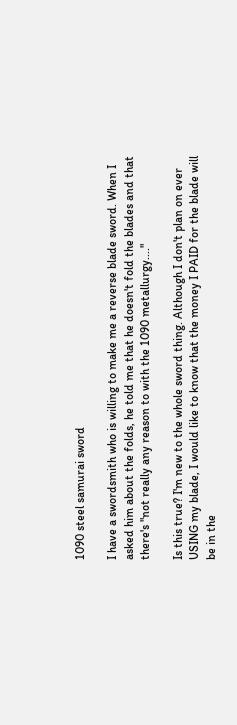1090 steel samurai sword

I have a swordsmith who is willing to make me a reverse blade sword. When I asked him about the folds, he told me that he doesn't fold the blades and that there's "not really any reason to with the 1090 metallurgy...."

Is this true? I'm new to the whole sword thing. Although I don't plan on ever USING my blade, I would like to know that the money I PAID for the blade will be in the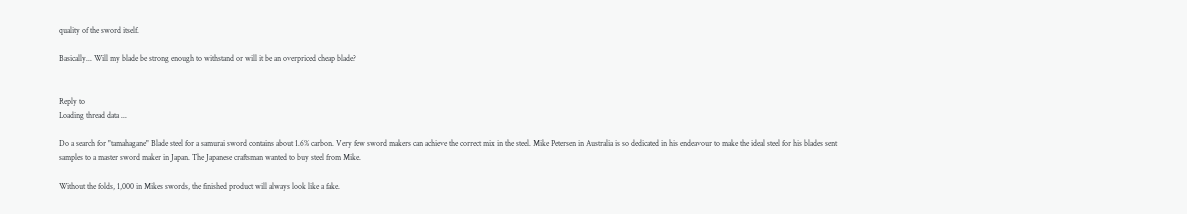quality of the sword itself.

Basically... Will my blade be strong enough to withstand or will it be an overpriced cheap blade?


Reply to
Loading thread data ...

Do a search for "tamahagane" Blade steel for a samurai sword contains about 1.6% carbon. Very few sword makers can achieve the correct mix in the steel. Mike Petersen in Australia is so dedicated in his endeavour to make the ideal steel for his blades sent samples to a master sword maker in Japan. The Japanese craftsman wanted to buy steel from Mike.

Without the folds, 1,000 in Mikes swords, the finished product will always look like a fake.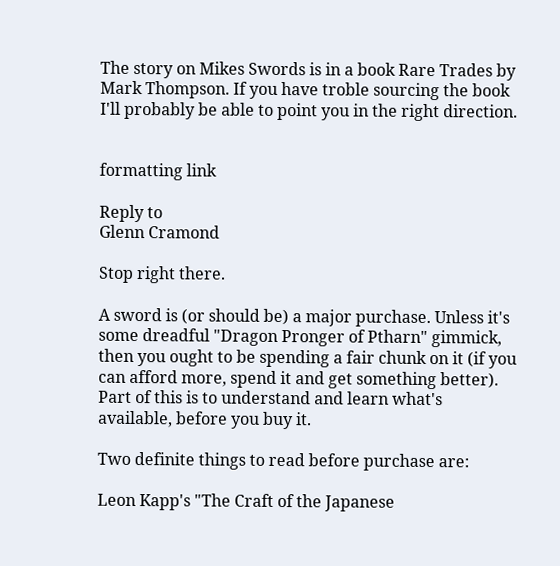The story on Mikes Swords is in a book Rare Trades by Mark Thompson. If you have troble sourcing the book I'll probably be able to point you in the right direction.


formatting link

Reply to
Glenn Cramond

Stop right there.

A sword is (or should be) a major purchase. Unless it's some dreadful "Dragon Pronger of Ptharn" gimmick, then you ought to be spending a fair chunk on it (if you can afford more, spend it and get something better). Part of this is to understand and learn what's available, before you buy it.

Two definite things to read before purchase are:

Leon Kapp's "The Craft of the Japanese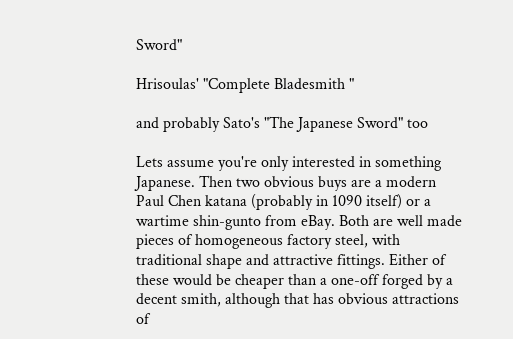Sword"

Hrisoulas' "Complete Bladesmith "

and probably Sato's "The Japanese Sword" too

Lets assume you're only interested in something Japanese. Then two obvious buys are a modern Paul Chen katana (probably in 1090 itself) or a wartime shin-gunto from eBay. Both are well made pieces of homogeneous factory steel, with traditional shape and attractive fittings. Either of these would be cheaper than a one-off forged by a decent smith, although that has obvious attractions of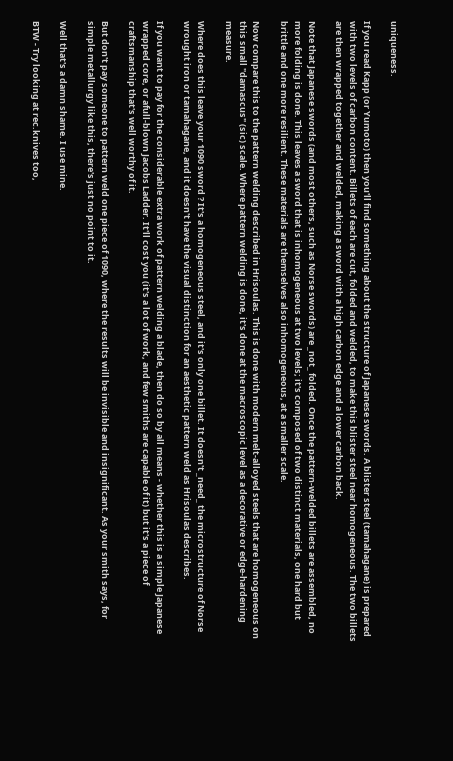uniqueness.

If you read Kapp (or Yumoto) then you'll find something about the structure of Japanese swords. A blister steel (tamahagane) is prepared with two levels of carbon content. Billets of each are cut, folded and welded, to make this blister steel near homogeneous. The two billets are then wrapped together and welded, making a sword with a high carbon edge and a lower carbon back.

Note that Japanese swords (and most others, such as Norse swords) are _not_ folded. Once the pattern-welded billets are assembled, no more folding is done. This leaves a sword that is inhomogeneous at two levels; it's composed of two distinct materials, one hard but brittle and one more resilient. These materials are themselves also inhomogeneous, at a smaller scale.

Now compare this to the pattern welding described in Hrisoulas. This is done with modern melt-alloyed steels that are homogeneous on this small "damascus" (sic) scale. Where pattern welding is done, it's done at the macroscopic level as a decorative or edge-hardening measure.

Where does this leave your 1090 sword ? It's a homogeneous steel, and it's only one billet. It doesn't _need_ the microstructure of Norse wrought iron or tamahagane, and it doesn't have the visual distinction for an aesthetic pattern weld as Hrisoulas describes.

If you want to pay for the considerable extra work of pattern welding a blade, then do so by all means - whether this is a simple Japanese wrapped core, or afull-blown Jacobs Ladder. It'll cost you (it's a lot of work, and few smiths are capable of it) but it's a piece of craftsmanship that's well worthy of it.

But don't pay someone to pattern weld one piece of 1090, where the results will be invisible and insignificant. As your smith says, for simple metallurgy like this, there's just no point to it.

Well that's a damn shame. I use mine.

BTW - Try looking at rec.knives too,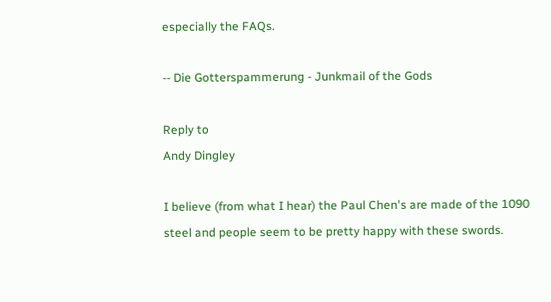especially the FAQs.

-- Die Gotterspammerung - Junkmail of the Gods

Reply to
Andy Dingley

I believe (from what I hear) the Paul Chen's are made of the 1090 steel and people seem to be pretty happy with these swords.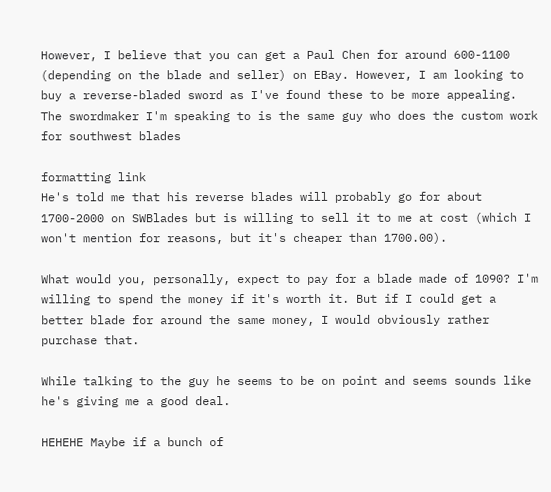However, I believe that you can get a Paul Chen for around 600-1100 (depending on the blade and seller) on EBay. However, I am looking to buy a reverse-bladed sword as I've found these to be more appealing. The swordmaker I'm speaking to is the same guy who does the custom work for southwest blades

formatting link
He's told me that his reverse blades will probably go for about 1700-2000 on SWBlades but is willing to sell it to me at cost (which I won't mention for reasons, but it's cheaper than 1700.00).

What would you, personally, expect to pay for a blade made of 1090? I'm willing to spend the money if it's worth it. But if I could get a better blade for around the same money, I would obviously rather purchase that.

While talking to the guy he seems to be on point and seems sounds like he's giving me a good deal.

HEHEHE Maybe if a bunch of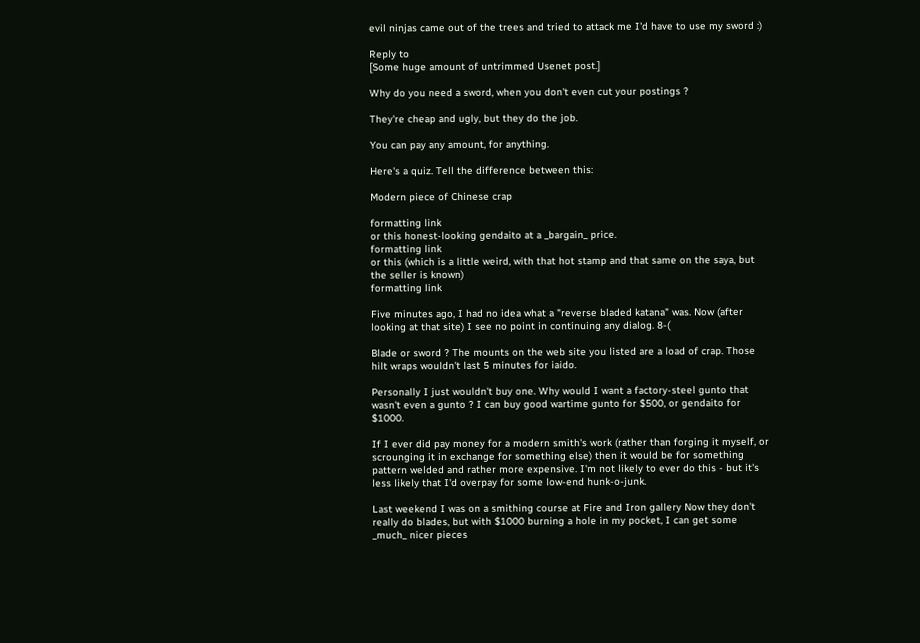evil ninjas came out of the trees and tried to attack me I'd have to use my sword :)

Reply to
[Some huge amount of untrimmed Usenet post.]

Why do you need a sword, when you don't even cut your postings ?

They're cheap and ugly, but they do the job.

You can pay any amount, for anything.

Here's a quiz. Tell the difference between this:

Modern piece of Chinese crap

formatting link
or this honest-looking gendaito at a _bargain_ price.
formatting link
or this (which is a little weird, with that hot stamp and that same on the saya, but the seller is known)
formatting link

Five minutes ago, I had no idea what a "reverse bladed katana" was. Now (after looking at that site) I see no point in continuing any dialog. 8-(

Blade or sword ? The mounts on the web site you listed are a load of crap. Those hilt wraps wouldn't last 5 minutes for iaido.

Personally I just wouldn't buy one. Why would I want a factory-steel gunto that wasn't even a gunto ? I can buy good wartime gunto for $500, or gendaito for $1000.

If I ever did pay money for a modern smith's work (rather than forging it myself, or scrounging it in exchange for something else) then it would be for something pattern welded and rather more expensive. I'm not likely to ever do this - but it's less likely that I'd overpay for some low-end hunk-o-junk.

Last weekend I was on a smithing course at Fire and Iron gallery Now they don't really do blades, but with $1000 burning a hole in my pocket, I can get some _much_ nicer pieces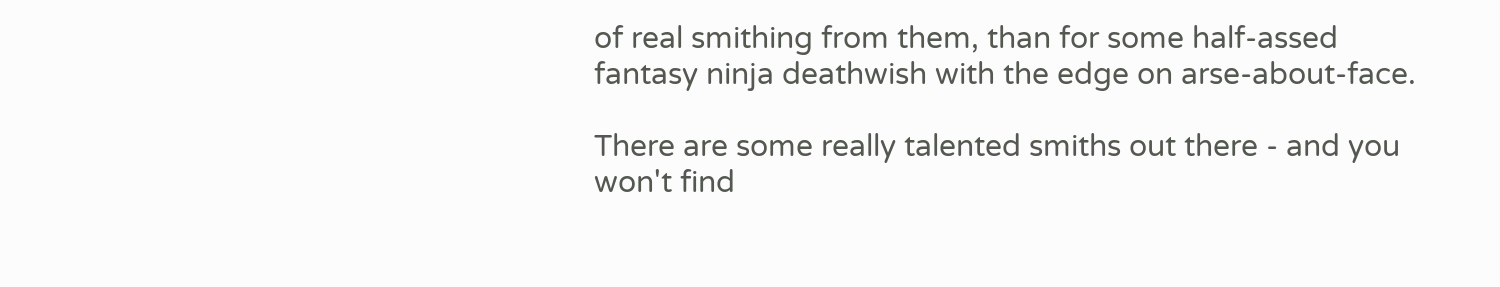of real smithing from them, than for some half-assed fantasy ninja deathwish with the edge on arse-about-face.

There are some really talented smiths out there - and you won't find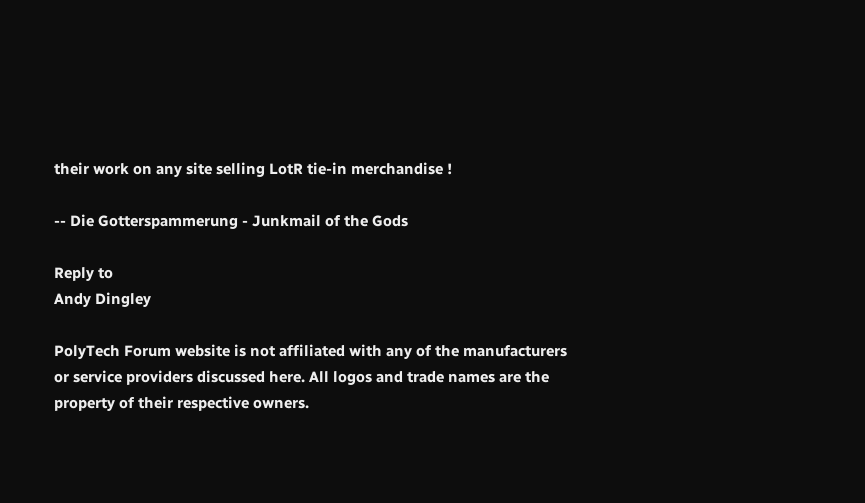their work on any site selling LotR tie-in merchandise !

-- Die Gotterspammerung - Junkmail of the Gods

Reply to
Andy Dingley

PolyTech Forum website is not affiliated with any of the manufacturers or service providers discussed here. All logos and trade names are the property of their respective owners.